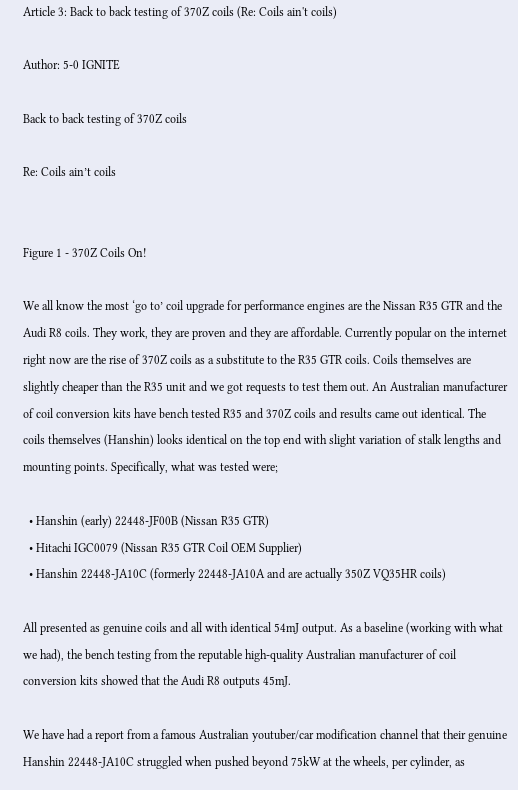Article 3: Back to back testing of 370Z coils (Re: Coils ain't coils)

Author: 5-0 IGNITE

Back to back testing of 370Z coils

Re: Coils ain’t coils


Figure 1 - 370Z Coils On!

We all know the most ‘go to’ coil upgrade for performance engines are the Nissan R35 GTR and the Audi R8 coils. They work, they are proven and they are affordable. Currently popular on the internet right now are the rise of 370Z coils as a substitute to the R35 GTR coils. Coils themselves are slightly cheaper than the R35 unit and we got requests to test them out. An Australian manufacturer of coil conversion kits have bench tested R35 and 370Z coils and results came out identical. The coils themselves (Hanshin) looks identical on the top end with slight variation of stalk lengths and mounting points. Specifically, what was tested were;

  • Hanshin (early) 22448-JF00B (Nissan R35 GTR)
  • Hitachi IGC0079 (Nissan R35 GTR Coil OEM Supplier)
  • Hanshin 22448-JA10C (formerly 22448-JA10A and are actually 350Z VQ35HR coils)

All presented as genuine coils and all with identical 54mJ output. As a baseline (working with what we had), the bench testing from the reputable high-quality Australian manufacturer of coil conversion kits showed that the Audi R8 outputs 45mJ.

We have had a report from a famous Australian youtuber/car modification channel that their genuine Hanshin 22448-JA10C struggled when pushed beyond 75kW at the wheels, per cylinder, as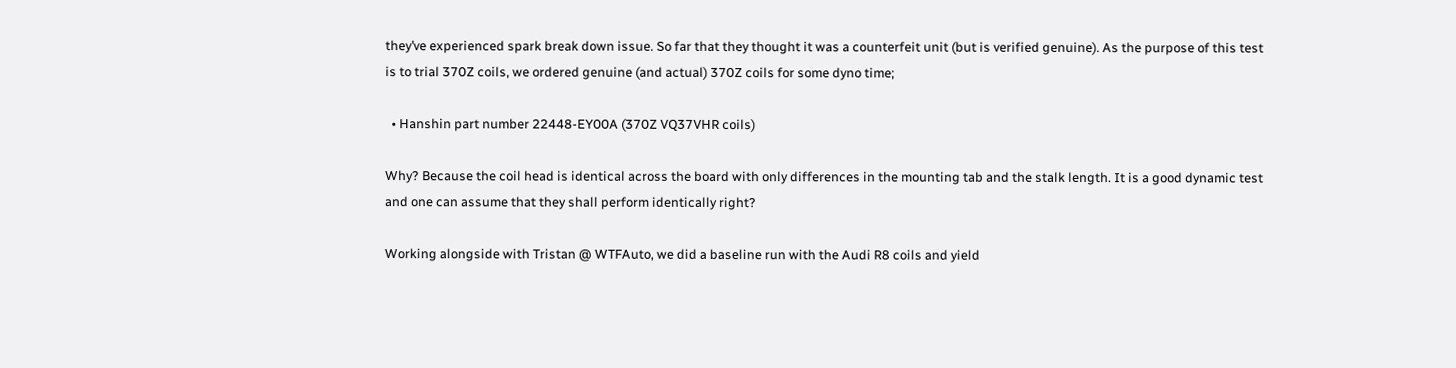they’ve experienced spark break down issue. So far that they thought it was a counterfeit unit (but is verified genuine). As the purpose of this test is to trial 370Z coils, we ordered genuine (and actual) 370Z coils for some dyno time;

  • Hanshin part number 22448-EY00A (370Z VQ37VHR coils)

Why? Because the coil head is identical across the board with only differences in the mounting tab and the stalk length. It is a good dynamic test and one can assume that they shall perform identically right?

Working alongside with Tristan @ WTFAuto, we did a baseline run with the Audi R8 coils and yield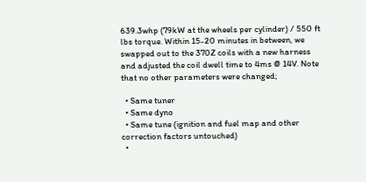639.3whp (79kW at the wheels per cylinder) / 550 ft lbs torque. Within 15-20 minutes in between, we swapped out to the 370Z coils with a new harness and adjusted the coil dwell time to 4ms @ 14V. Note that no other parameters were changed;

  • Same tuner
  • Same dyno
  • Same tune (ignition and fuel map and other correction factors untouched)
  •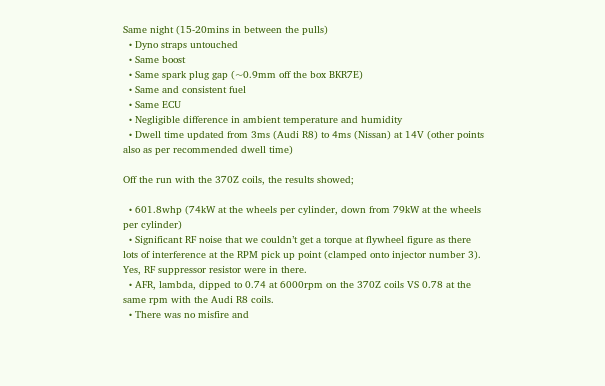Same night (15-20mins in between the pulls)
  • Dyno straps untouched
  • Same boost
  • Same spark plug gap (~0.9mm off the box BKR7E)
  • Same and consistent fuel
  • Same ECU
  • Negligible difference in ambient temperature and humidity
  • Dwell time updated from 3ms (Audi R8) to 4ms (Nissan) at 14V (other points also as per recommended dwell time)

Off the run with the 370Z coils, the results showed;

  • 601.8whp (74kW at the wheels per cylinder, down from 79kW at the wheels per cylinder)
  • Significant RF noise that we couldn’t get a torque at flywheel figure as there lots of interference at the RPM pick up point (clamped onto injector number 3). Yes, RF suppressor resistor were in there.
  • AFR, lambda, dipped to 0.74 at 6000rpm on the 370Z coils VS 0.78 at the same rpm with the Audi R8 coils.
  • There was no misfire and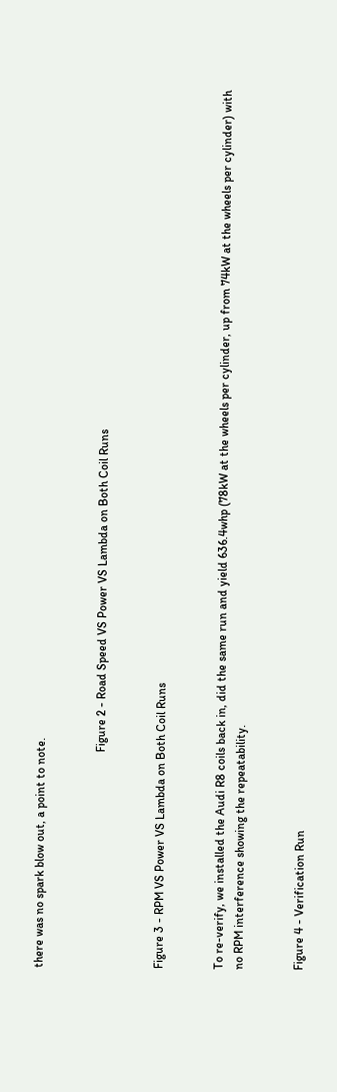there was no spark blow out, a point to note.


                                                                        Figure 2 - Road Speed VS Power VS Lambda on Both Coil Runs


Figure 3 - RPM VS Power VS Lambda on Both Coil Runs


To re-verify, we installed the Audi R8 coils back in, did the same run and yield 636.4whp (78kW at the wheels per cylinder, up from 74kW at the wheels per cylinder) with no RPM interference showing the repeatability.


Figure 4 - Verification Run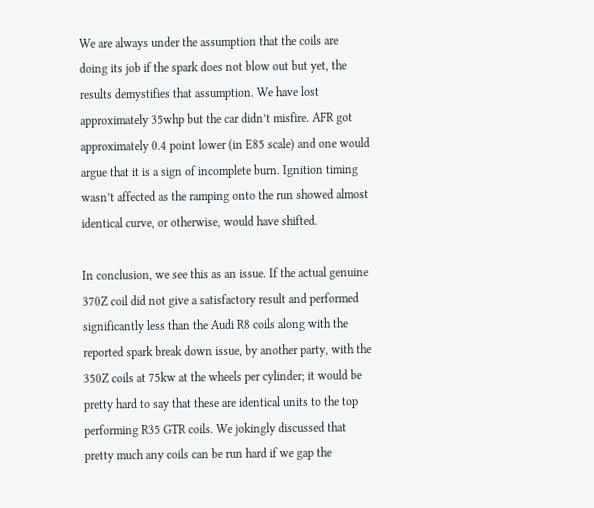We are always under the assumption that the coils are doing its job if the spark does not blow out but yet, the results demystifies that assumption. We have lost approximately 35whp but the car didn’t misfire. AFR got approximately 0.4 point lower (in E85 scale) and one would argue that it is a sign of incomplete burn. Ignition timing wasn’t affected as the ramping onto the run showed almost identical curve, or otherwise, would have shifted.

In conclusion, we see this as an issue. If the actual genuine 370Z coil did not give a satisfactory result and performed significantly less than the Audi R8 coils along with the reported spark break down issue, by another party, with the 350Z coils at 75kw at the wheels per cylinder; it would be pretty hard to say that these are identical units to the top performing R35 GTR coils. We jokingly discussed that pretty much any coils can be run hard if we gap the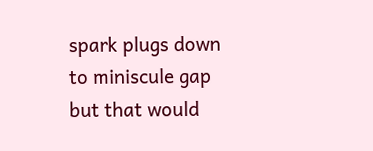spark plugs down to miniscule gap but that would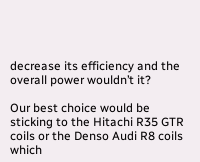decrease its efficiency and the overall power wouldn’t it?

Our best choice would be sticking to the Hitachi R35 GTR coils or the Denso Audi R8 coils which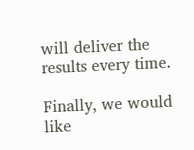will deliver the results every time.

Finally, we would like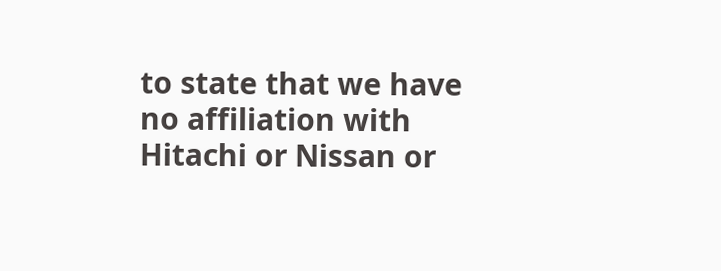to state that we have no affiliation with Hitachi or Nissan or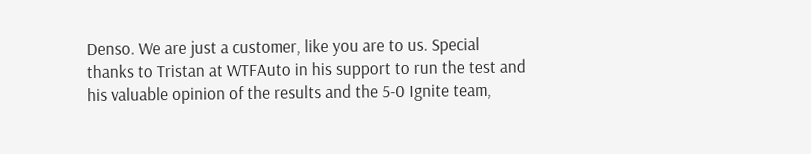Denso. We are just a customer, like you are to us. Special thanks to Tristan at WTFAuto in his support to run the test and his valuable opinion of the results and the 5-0 Ignite team,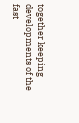together keeping developments of the fast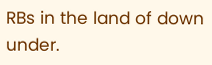RBs in the land of down under.